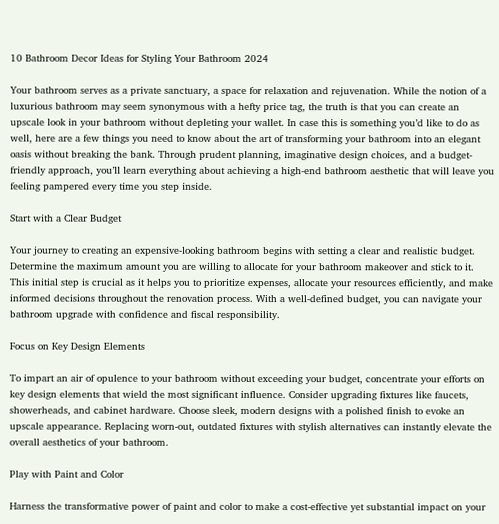10 Bathroom Decor Ideas for Styling Your Bathroom 2024

Your bathroom serves as a private sanctuary, a space for relaxation and rejuvenation. While the notion of a luxurious bathroom may seem synonymous with a hefty price tag, the truth is that you can create an upscale look in your bathroom without depleting your wallet. In case this is something you’d like to do as well, here are a few things you need to know about the art of transforming your bathroom into an elegant oasis without breaking the bank. Through prudent planning, imaginative design choices, and a budget-friendly approach, you’ll learn everything about achieving a high-end bathroom aesthetic that will leave you feeling pampered every time you step inside.

Start with a Clear Budget

Your journey to creating an expensive-looking bathroom begins with setting a clear and realistic budget. Determine the maximum amount you are willing to allocate for your bathroom makeover and stick to it. This initial step is crucial as it helps you to prioritize expenses, allocate your resources efficiently, and make informed decisions throughout the renovation process. With a well-defined budget, you can navigate your bathroom upgrade with confidence and fiscal responsibility.

Focus on Key Design Elements

To impart an air of opulence to your bathroom without exceeding your budget, concentrate your efforts on key design elements that wield the most significant influence. Consider upgrading fixtures like faucets, showerheads, and cabinet hardware. Choose sleek, modern designs with a polished finish to evoke an upscale appearance. Replacing worn-out, outdated fixtures with stylish alternatives can instantly elevate the overall aesthetics of your bathroom.

Play with Paint and Color

Harness the transformative power of paint and color to make a cost-effective yet substantial impact on your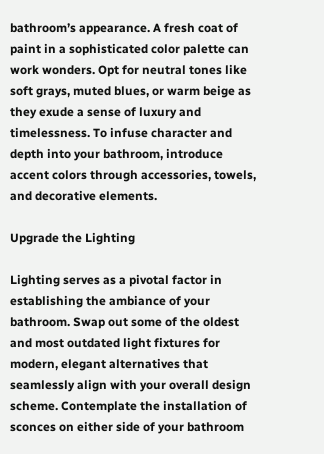bathroom’s appearance. A fresh coat of paint in a sophisticated color palette can work wonders. Opt for neutral tones like soft grays, muted blues, or warm beige as they exude a sense of luxury and timelessness. To infuse character and depth into your bathroom, introduce accent colors through accessories, towels, and decorative elements.

Upgrade the Lighting

Lighting serves as a pivotal factor in establishing the ambiance of your bathroom. Swap out some of the oldest and most outdated light fixtures for modern, elegant alternatives that seamlessly align with your overall design scheme. Contemplate the installation of sconces on either side of your bathroom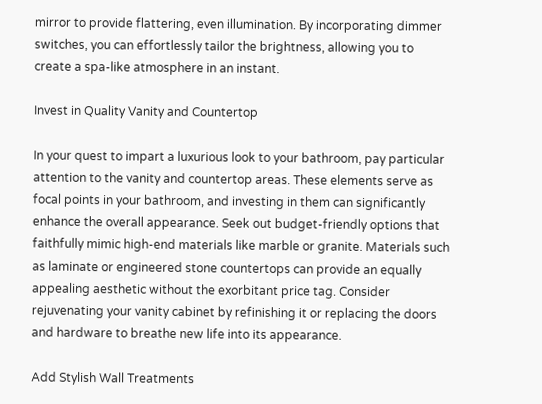mirror to provide flattering, even illumination. By incorporating dimmer switches, you can effortlessly tailor the brightness, allowing you to create a spa-like atmosphere in an instant.

Invest in Quality Vanity and Countertop

In your quest to impart a luxurious look to your bathroom, pay particular attention to the vanity and countertop areas. These elements serve as focal points in your bathroom, and investing in them can significantly enhance the overall appearance. Seek out budget-friendly options that faithfully mimic high-end materials like marble or granite. Materials such as laminate or engineered stone countertops can provide an equally appealing aesthetic without the exorbitant price tag. Consider rejuvenating your vanity cabinet by refinishing it or replacing the doors and hardware to breathe new life into its appearance.

Add Stylish Wall Treatments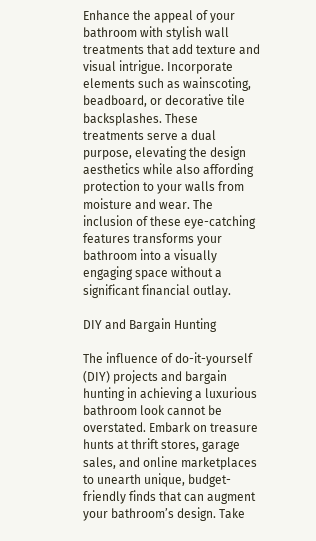Enhance the appeal of your bathroom with stylish wall treatments that add texture and visual intrigue. Incorporate elements such as wainscoting, beadboard, or decorative tile backsplashes. These treatments serve a dual purpose, elevating the design aesthetics while also affording protection to your walls from moisture and wear. The inclusion of these eye-catching features transforms your bathroom into a visually engaging space without a significant financial outlay.

DIY and Bargain Hunting

The influence of do-it-yourself (DIY) projects and bargain hunting in achieving a luxurious bathroom look cannot be overstated. Embark on treasure hunts at thrift stores, garage sales, and online marketplaces to unearth unique, budget-friendly finds that can augment your bathroom’s design. Take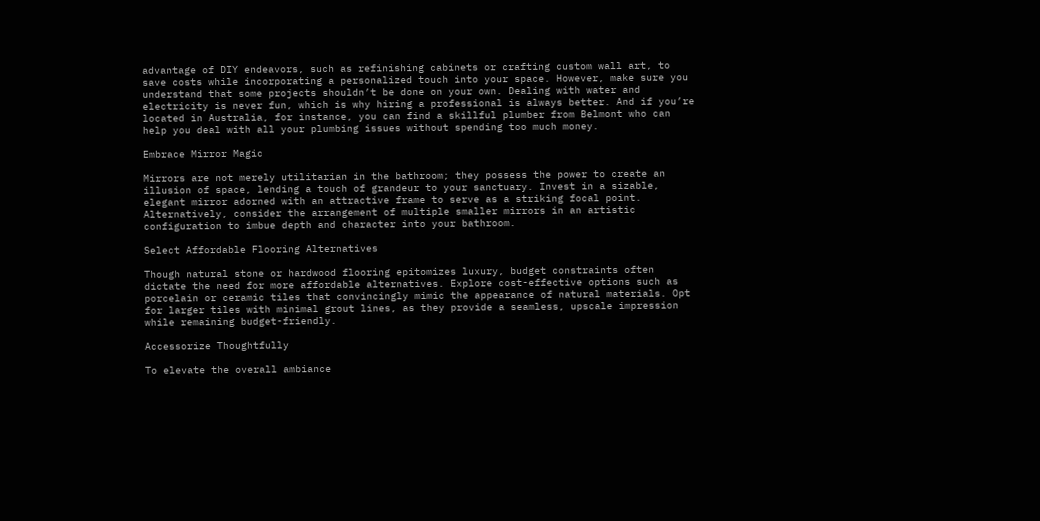advantage of DIY endeavors, such as refinishing cabinets or crafting custom wall art, to save costs while incorporating a personalized touch into your space. However, make sure you understand that some projects shouldn’t be done on your own. Dealing with water and electricity is never fun, which is why hiring a professional is always better. And if you’re located in Australia, for instance, you can find a skillful plumber from Belmont who can help you deal with all your plumbing issues without spending too much money.

Embrace Mirror Magic

Mirrors are not merely utilitarian in the bathroom; they possess the power to create an illusion of space, lending a touch of grandeur to your sanctuary. Invest in a sizable, elegant mirror adorned with an attractive frame to serve as a striking focal point. Alternatively, consider the arrangement of multiple smaller mirrors in an artistic configuration to imbue depth and character into your bathroom.

Select Affordable Flooring Alternatives

Though natural stone or hardwood flooring epitomizes luxury, budget constraints often dictate the need for more affordable alternatives. Explore cost-effective options such as porcelain or ceramic tiles that convincingly mimic the appearance of natural materials. Opt for larger tiles with minimal grout lines, as they provide a seamless, upscale impression while remaining budget-friendly.

Accessorize Thoughtfully

To elevate the overall ambiance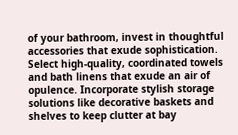of your bathroom, invest in thoughtful accessories that exude sophistication. Select high-quality, coordinated towels and bath linens that exude an air of opulence. Incorporate stylish storage solutions like decorative baskets and shelves to keep clutter at bay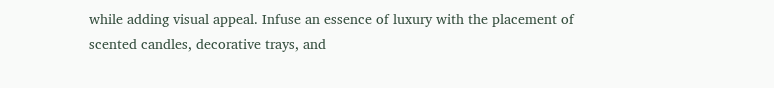while adding visual appeal. Infuse an essence of luxury with the placement of scented candles, decorative trays, and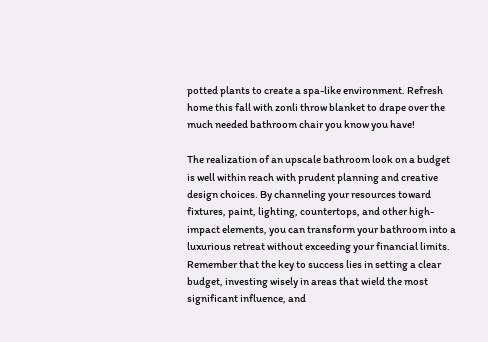potted plants to create a spa-like environment. Refresh home this fall with zonli throw blanket to drape over the much needed bathroom chair you know you have!

The realization of an upscale bathroom look on a budget is well within reach with prudent planning and creative design choices. By channeling your resources toward fixtures, paint, lighting, countertops, and other high-impact elements, you can transform your bathroom into a luxurious retreat without exceeding your financial limits. Remember that the key to success lies in setting a clear budget, investing wisely in areas that wield the most significant influence, and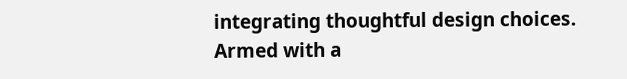integrating thoughtful design choices. Armed with a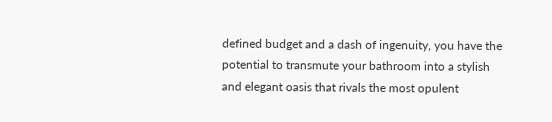defined budget and a dash of ingenuity, you have the potential to transmute your bathroom into a stylish and elegant oasis that rivals the most opulent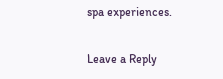spa experiences.

Leave a Reply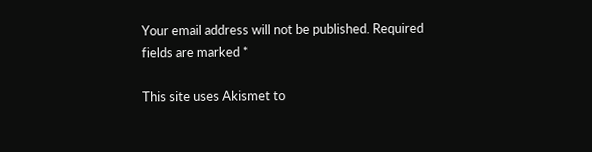Your email address will not be published. Required fields are marked *

This site uses Akismet to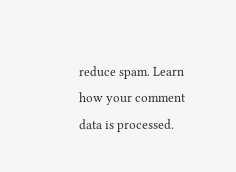reduce spam. Learn how your comment data is processed.